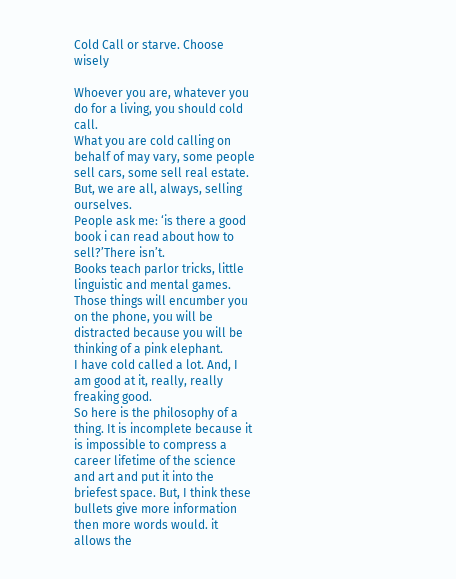Cold Call or starve. Choose wisely

Whoever you are, whatever you do for a living, you should cold call.
What you are cold calling on behalf of may vary, some people sell cars, some sell real estate. But, we are all, always, selling ourselves.
People ask me: ‘is there a good book i can read about how to sell?’There isn’t.
Books teach parlor tricks, little linguistic and mental games. Those things will encumber you on the phone, you will be distracted because you will be thinking of a pink elephant.
I have cold called a lot. And, I am good at it, really, really freaking good.
So here is the philosophy of a thing. It is incomplete because it is impossible to compress a career lifetime of the science and art and put it into the briefest space. But, I think these bullets give more information then more words would. it allows the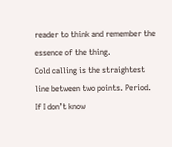reader to think and remember the essence of the thing.
Cold calling is the straightest line between two points. Period. If I don’t know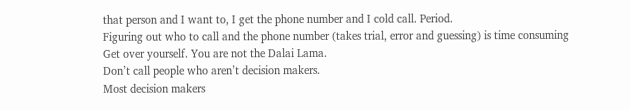that person and I want to, I get the phone number and I cold call. Period.
Figuring out who to call and the phone number (takes trial, error and guessing) is time consuming
Get over yourself. You are not the Dalai Lama.
Don’t call people who aren’t decision makers.
Most decision makers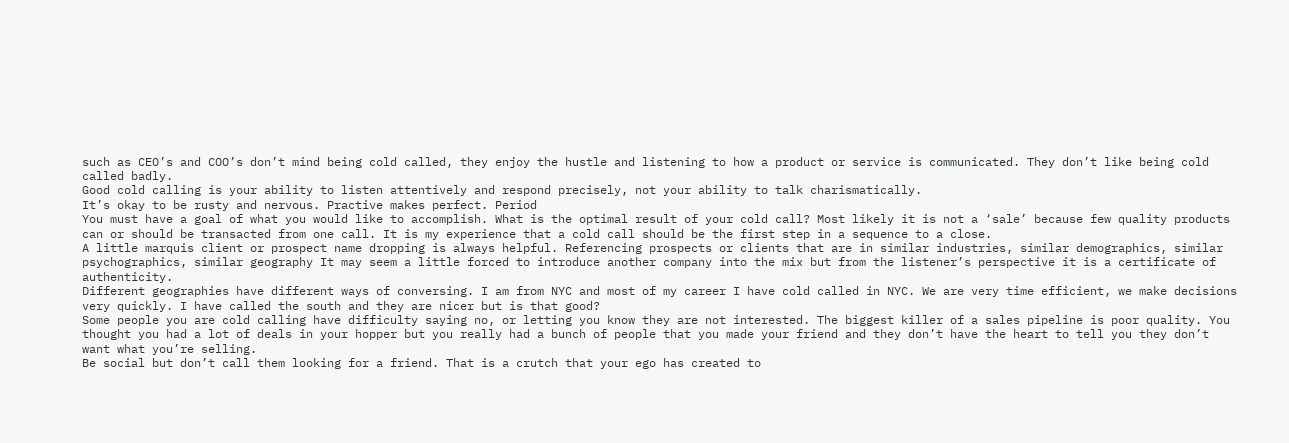such as CEO’s and COO’s don’t mind being cold called, they enjoy the hustle and listening to how a product or service is communicated. They don’t like being cold called badly.
Good cold calling is your ability to listen attentively and respond precisely, not your ability to talk charismatically.
It’s okay to be rusty and nervous. Practive makes perfect. Period
You must have a goal of what you would like to accomplish. What is the optimal result of your cold call? Most likely it is not a ‘sale’ because few quality products can or should be transacted from one call. It is my experience that a cold call should be the first step in a sequence to a close.
A little marquis client or prospect name dropping is always helpful. Referencing prospects or clients that are in similar industries, similar demographics, similar psychographics, similar geography It may seem a little forced to introduce another company into the mix but from the listener’s perspective it is a certificate of authenticity.
Different geographies have different ways of conversing. I am from NYC and most of my career I have cold called in NYC. We are very time efficient, we make decisions very quickly. I have called the south and they are nicer but is that good?
Some people you are cold calling have difficulty saying no, or letting you know they are not interested. The biggest killer of a sales pipeline is poor quality. You thought you had a lot of deals in your hopper but you really had a bunch of people that you made your friend and they don’t have the heart to tell you they don’t want what you’re selling.
Be social but don’t call them looking for a friend. That is a crutch that your ego has created to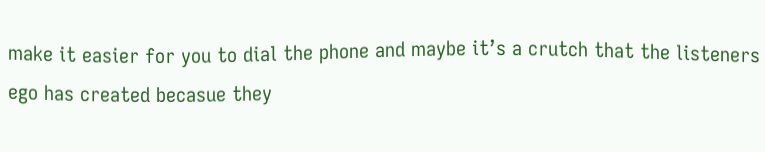make it easier for you to dial the phone and maybe it’s a crutch that the listeners ego has created becasue they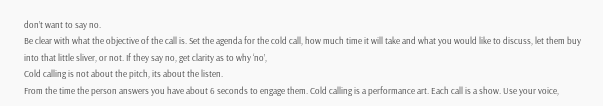don’t want to say no.
Be clear with what the objective of the call is. Set the agenda for the cold call, how much time it will take and what you would like to discuss, let them buy into that little sliver, or not. If they say no, get clarity as to why ‘no’,
Cold calling is not about the pitch, its about the listen.
From the time the person answers you have about 6 seconds to engage them. Cold calling is a performance art. Each call is a show. Use your voice,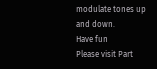modulate tones up and down.
Have fun
Please visit Part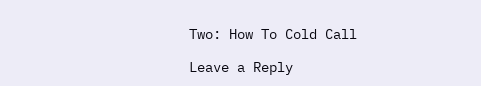Two: How To Cold Call

Leave a Reply